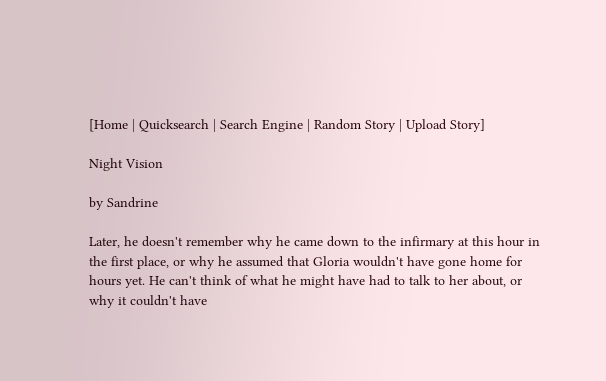[Home | Quicksearch | Search Engine | Random Story | Upload Story]

Night Vision

by Sandrine

Later, he doesn't remember why he came down to the infirmary at this hour in the first place, or why he assumed that Gloria wouldn't have gone home for hours yet. He can't think of what he might have had to talk to her about, or why it couldn't have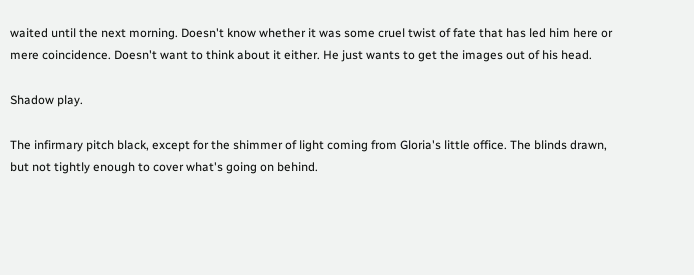waited until the next morning. Doesn't know whether it was some cruel twist of fate that has led him here or mere coincidence. Doesn't want to think about it either. He just wants to get the images out of his head.

Shadow play.

The infirmary pitch black, except for the shimmer of light coming from Gloria's little office. The blinds drawn, but not tightly enough to cover what's going on behind.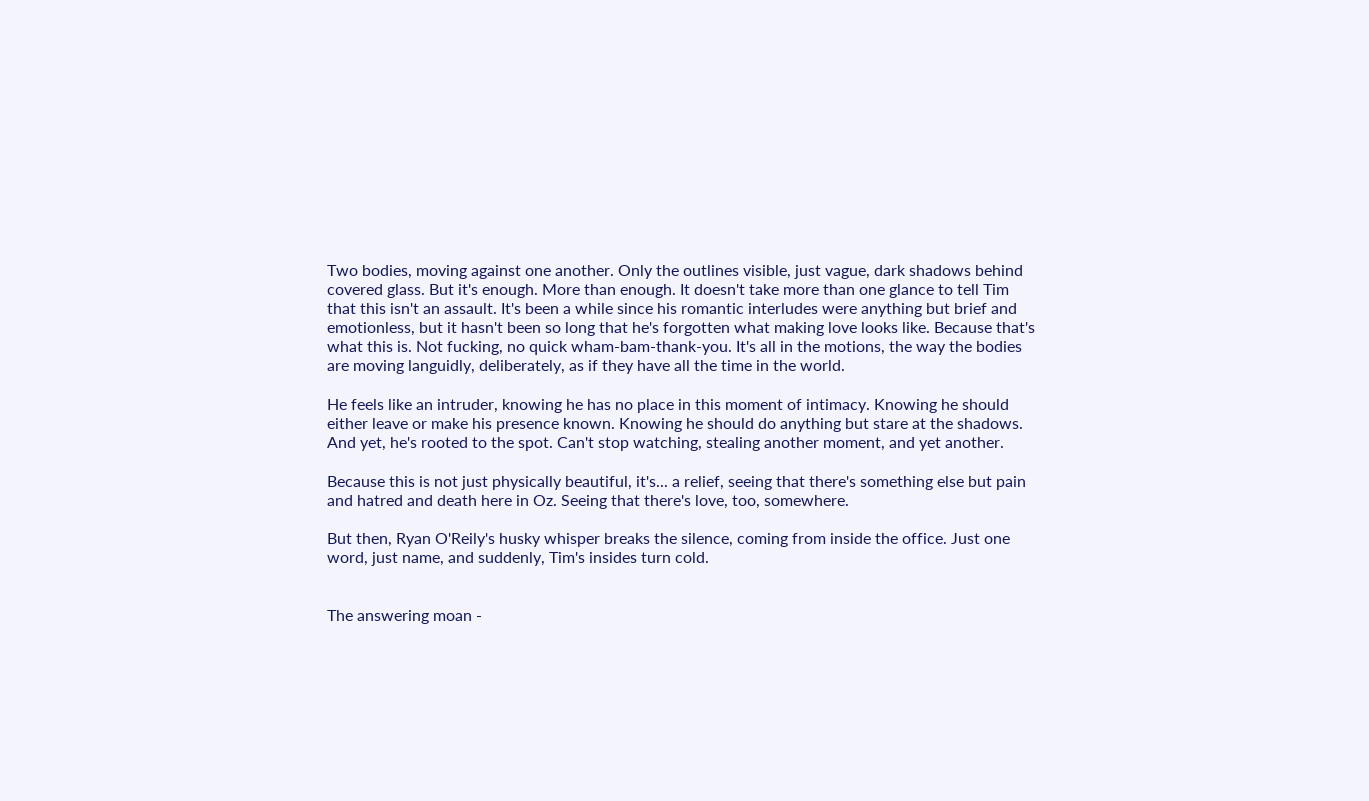Two bodies, moving against one another. Only the outlines visible, just vague, dark shadows behind covered glass. But it's enough. More than enough. It doesn't take more than one glance to tell Tim that this isn't an assault. It's been a while since his romantic interludes were anything but brief and emotionless, but it hasn't been so long that he's forgotten what making love looks like. Because that's what this is. Not fucking, no quick wham-bam-thank-you. It's all in the motions, the way the bodies are moving languidly, deliberately, as if they have all the time in the world.

He feels like an intruder, knowing he has no place in this moment of intimacy. Knowing he should either leave or make his presence known. Knowing he should do anything but stare at the shadows. And yet, he's rooted to the spot. Can't stop watching, stealing another moment, and yet another.

Because this is not just physically beautiful, it's... a relief, seeing that there's something else but pain and hatred and death here in Oz. Seeing that there's love, too, somewhere.

But then, Ryan O'Reily's husky whisper breaks the silence, coming from inside the office. Just one word, just name, and suddenly, Tim's insides turn cold.


The answering moan -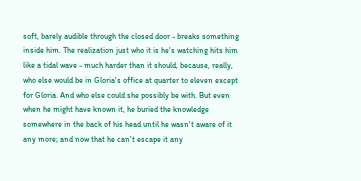soft, barely audible through the closed door - breaks something inside him. The realization just who it is he's watching hits him like a tidal wave - much harder than it should, because, really, who else would be in Gloria's office at quarter to eleven except for Gloria. And who else could she possibly be with. But even when he might have known it, he buried the knowledge somewhere in the back of his head until he wasn't aware of it any more; and now that he can't escape it any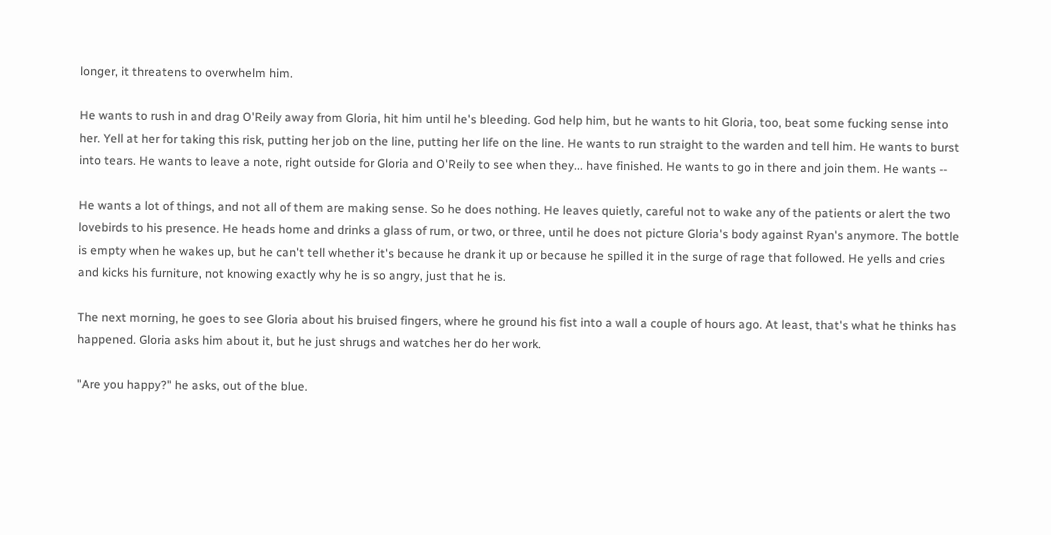longer, it threatens to overwhelm him.

He wants to rush in and drag O'Reily away from Gloria, hit him until he's bleeding. God help him, but he wants to hit Gloria, too, beat some fucking sense into her. Yell at her for taking this risk, putting her job on the line, putting her life on the line. He wants to run straight to the warden and tell him. He wants to burst into tears. He wants to leave a note, right outside for Gloria and O'Reily to see when they... have finished. He wants to go in there and join them. He wants --

He wants a lot of things, and not all of them are making sense. So he does nothing. He leaves quietly, careful not to wake any of the patients or alert the two lovebirds to his presence. He heads home and drinks a glass of rum, or two, or three, until he does not picture Gloria's body against Ryan's anymore. The bottle is empty when he wakes up, but he can't tell whether it's because he drank it up or because he spilled it in the surge of rage that followed. He yells and cries and kicks his furniture, not knowing exactly why he is so angry, just that he is.

The next morning, he goes to see Gloria about his bruised fingers, where he ground his fist into a wall a couple of hours ago. At least, that's what he thinks has happened. Gloria asks him about it, but he just shrugs and watches her do her work.

"Are you happy?" he asks, out of the blue.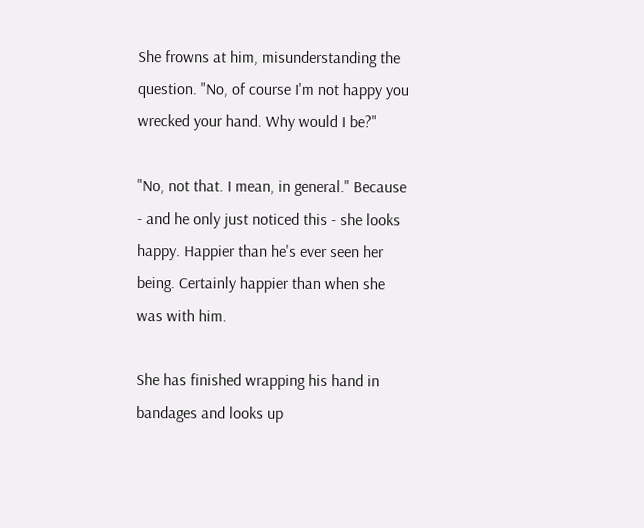She frowns at him, misunderstanding the question. "No, of course I'm not happy you wrecked your hand. Why would I be?"

"No, not that. I mean, in general." Because - and he only just noticed this - she looks happy. Happier than he's ever seen her being. Certainly happier than when she was with him.

She has finished wrapping his hand in bandages and looks up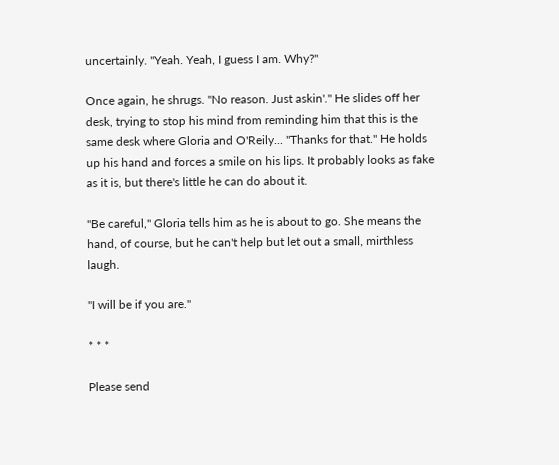uncertainly. "Yeah. Yeah, I guess I am. Why?"

Once again, he shrugs. "No reason. Just askin'." He slides off her desk, trying to stop his mind from reminding him that this is the same desk where Gloria and O'Reily... "Thanks for that." He holds up his hand and forces a smile on his lips. It probably looks as fake as it is, but there's little he can do about it.

"Be careful," Gloria tells him as he is about to go. She means the hand, of course, but he can't help but let out a small, mirthless laugh.

"I will be if you are."

* * *

Please send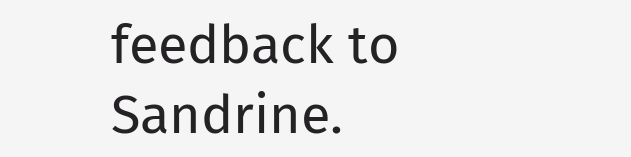feedback to Sandrine.